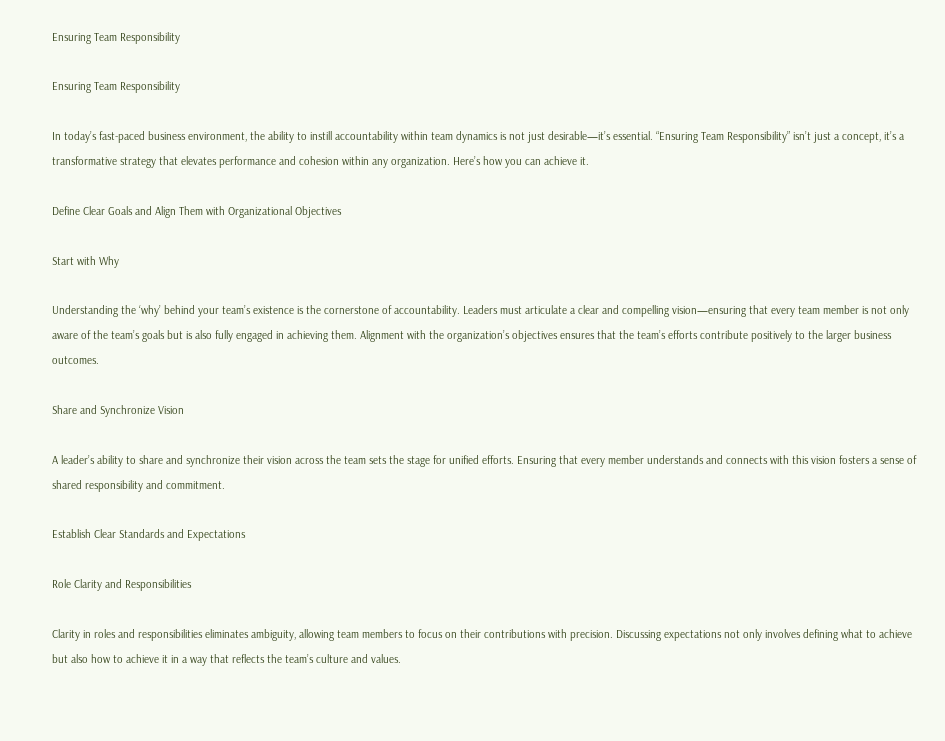Ensuring Team Responsibility

Ensuring Team Responsibility

In today’s fast-paced business environment, the ability to instill accountability within team dynamics is not just desirable—it’s essential. “Ensuring Team Responsibility” isn’t just a concept, it’s a transformative strategy that elevates performance and cohesion within any organization. Here’s how you can achieve it.

Define Clear Goals and Align Them with Organizational Objectives

Start with Why

Understanding the ‘why’ behind your team’s existence is the cornerstone of accountability. Leaders must articulate a clear and compelling vision—ensuring that every team member is not only aware of the team’s goals but is also fully engaged in achieving them. Alignment with the organization’s objectives ensures that the team’s efforts contribute positively to the larger business outcomes.

Share and Synchronize Vision

A leader’s ability to share and synchronize their vision across the team sets the stage for unified efforts. Ensuring that every member understands and connects with this vision fosters a sense of shared responsibility and commitment.

Establish Clear Standards and Expectations

Role Clarity and Responsibilities

Clarity in roles and responsibilities eliminates ambiguity, allowing team members to focus on their contributions with precision. Discussing expectations not only involves defining what to achieve but also how to achieve it in a way that reflects the team’s culture and values.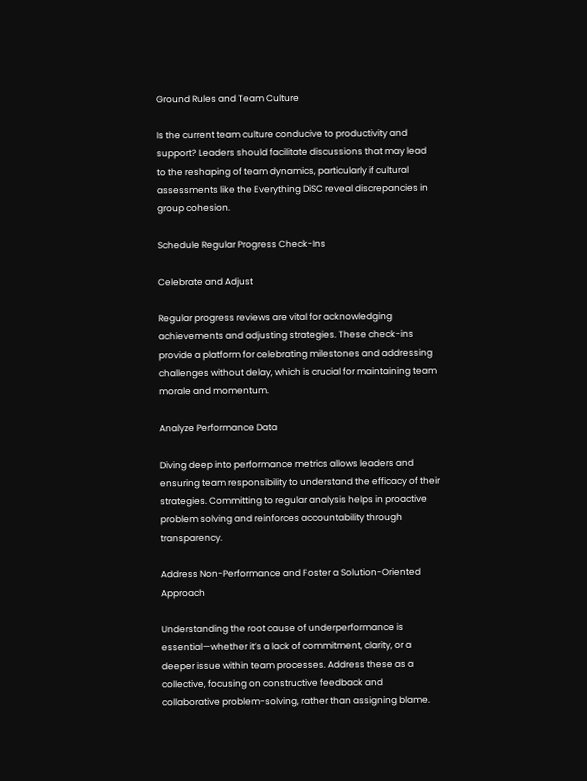Ground Rules and Team Culture

Is the current team culture conducive to productivity and support? Leaders should facilitate discussions that may lead to the reshaping of team dynamics, particularly if cultural assessments like the Everything DiSC reveal discrepancies in group cohesion.

Schedule Regular Progress Check-Ins

Celebrate and Adjust

Regular progress reviews are vital for acknowledging achievements and adjusting strategies. These check-ins provide a platform for celebrating milestones and addressing challenges without delay, which is crucial for maintaining team morale and momentum.

Analyze Performance Data

Diving deep into performance metrics allows leaders and ensuring team responsibility to understand the efficacy of their strategies. Committing to regular analysis helps in proactive problem solving and reinforces accountability through transparency.

Address Non-Performance and Foster a Solution-Oriented Approach

Understanding the root cause of underperformance is essential—whether it’s a lack of commitment, clarity, or a deeper issue within team processes. Address these as a collective, focusing on constructive feedback and collaborative problem-solving, rather than assigning blame.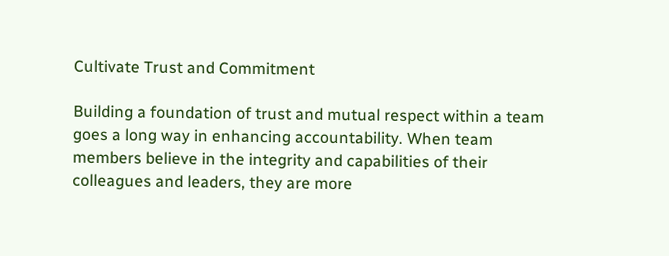Cultivate Trust and Commitment

Building a foundation of trust and mutual respect within a team goes a long way in enhancing accountability. When team members believe in the integrity and capabilities of their colleagues and leaders, they are more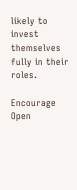likely to invest themselves fully in their roles.

Encourage Open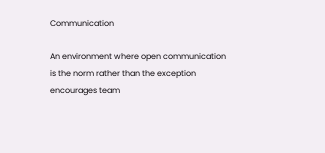Communication

An environment where open communication is the norm rather than the exception encourages team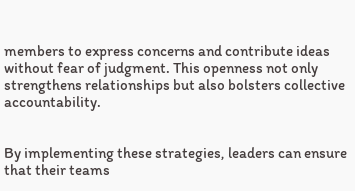members to express concerns and contribute ideas without fear of judgment. This openness not only strengthens relationships but also bolsters collective accountability.


By implementing these strategies, leaders can ensure that their teams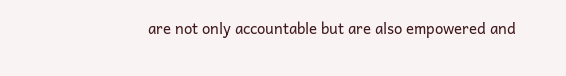are not only accountable but are also empowered and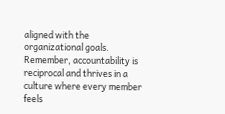aligned with the organizational goals. Remember, accountability is reciprocal and thrives in a culture where every member feels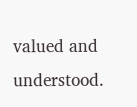valued and understood.